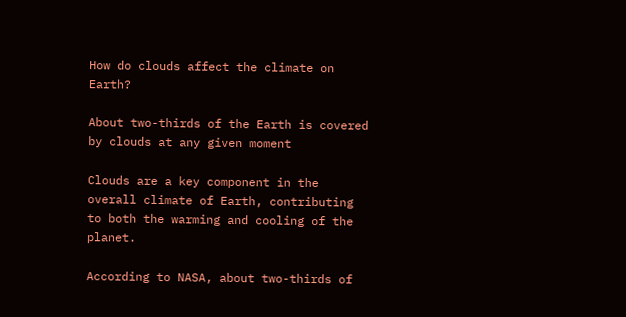How do clouds affect the climate on Earth?

About two-thirds of the Earth is covered by clouds at any given moment

Clouds are a key component in the overall climate of Earth, contributing to both the warming and cooling of the planet.

According to NASA, about two-thirds of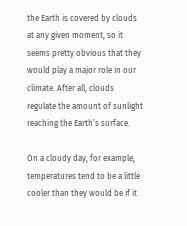the Earth is covered by clouds at any given moment, so it seems pretty obvious that they would play a major role in our climate. After all, clouds regulate the amount of sunlight reaching the Earth’s surface.

On a cloudy day, for example, temperatures tend to be a little cooler than they would be if it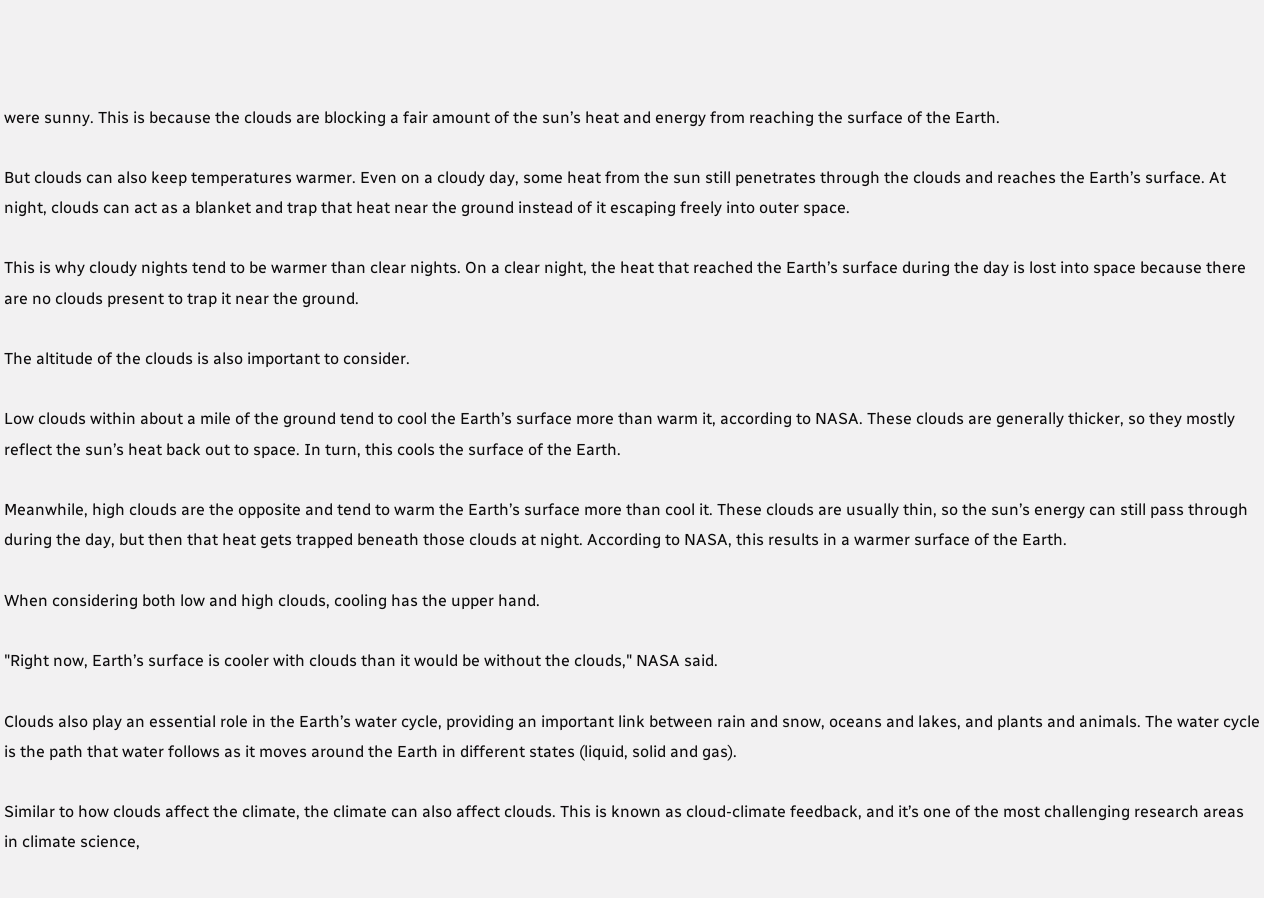were sunny. This is because the clouds are blocking a fair amount of the sun’s heat and energy from reaching the surface of the Earth.

But clouds can also keep temperatures warmer. Even on a cloudy day, some heat from the sun still penetrates through the clouds and reaches the Earth’s surface. At night, clouds can act as a blanket and trap that heat near the ground instead of it escaping freely into outer space.

This is why cloudy nights tend to be warmer than clear nights. On a clear night, the heat that reached the Earth’s surface during the day is lost into space because there are no clouds present to trap it near the ground.

The altitude of the clouds is also important to consider.

Low clouds within about a mile of the ground tend to cool the Earth’s surface more than warm it, according to NASA. These clouds are generally thicker, so they mostly reflect the sun’s heat back out to space. In turn, this cools the surface of the Earth.

Meanwhile, high clouds are the opposite and tend to warm the Earth’s surface more than cool it. These clouds are usually thin, so the sun’s energy can still pass through during the day, but then that heat gets trapped beneath those clouds at night. According to NASA, this results in a warmer surface of the Earth.

When considering both low and high clouds, cooling has the upper hand.

"Right now, Earth’s surface is cooler with clouds than it would be without the clouds," NASA said.

Clouds also play an essential role in the Earth’s water cycle, providing an important link between rain and snow, oceans and lakes, and plants and animals. The water cycle is the path that water follows as it moves around the Earth in different states (liquid, solid and gas).

Similar to how clouds affect the climate, the climate can also affect clouds. This is known as cloud-climate feedback, and it’s one of the most challenging research areas in climate science,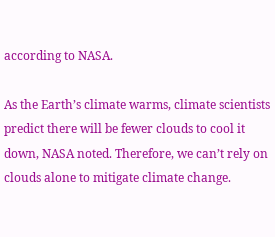according to NASA.

As the Earth’s climate warms, climate scientists predict there will be fewer clouds to cool it down, NASA noted. Therefore, we can’t rely on clouds alone to mitigate climate change.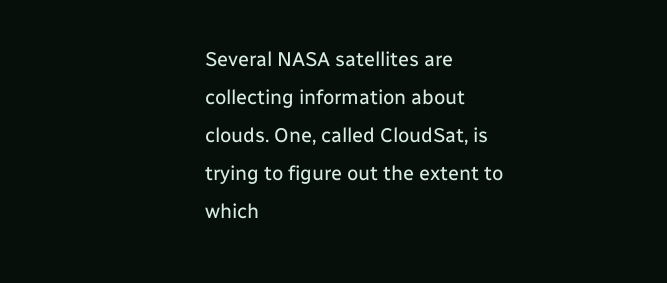Several NASA satellites are collecting information about clouds. One, called CloudSat, is trying to figure out the extent to which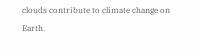clouds contribute to climate change on Earth.